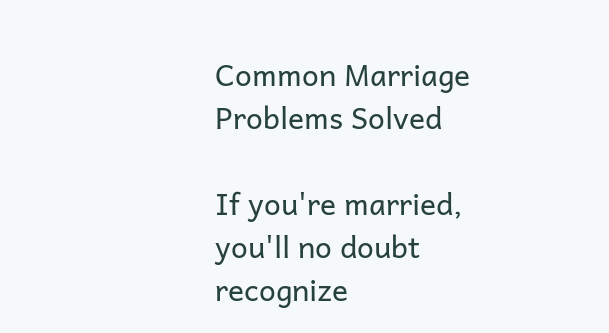Common Marriage Problems Solved

If you're married, you'll no doubt recognize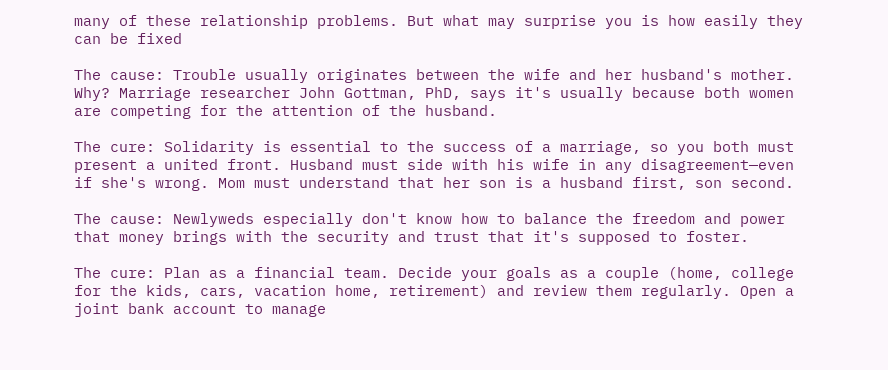many of these relationship problems. But what may surprise you is how easily they can be fixed

The cause: Trouble usually originates between the wife and her husband's mother. Why? Marriage researcher John Gottman, PhD, says it's usually because both women are competing for the attention of the husband.

The cure: Solidarity is essential to the success of a marriage, so you both must present a united front. Husband must side with his wife in any disagreement—even if she's wrong. Mom must understand that her son is a husband first, son second.

The cause: Newlyweds especially don't know how to balance the freedom and power that money brings with the security and trust that it's supposed to foster.

The cure: Plan as a financial team. Decide your goals as a couple (home, college for the kids, cars, vacation home, retirement) and review them regularly. Open a joint bank account to manage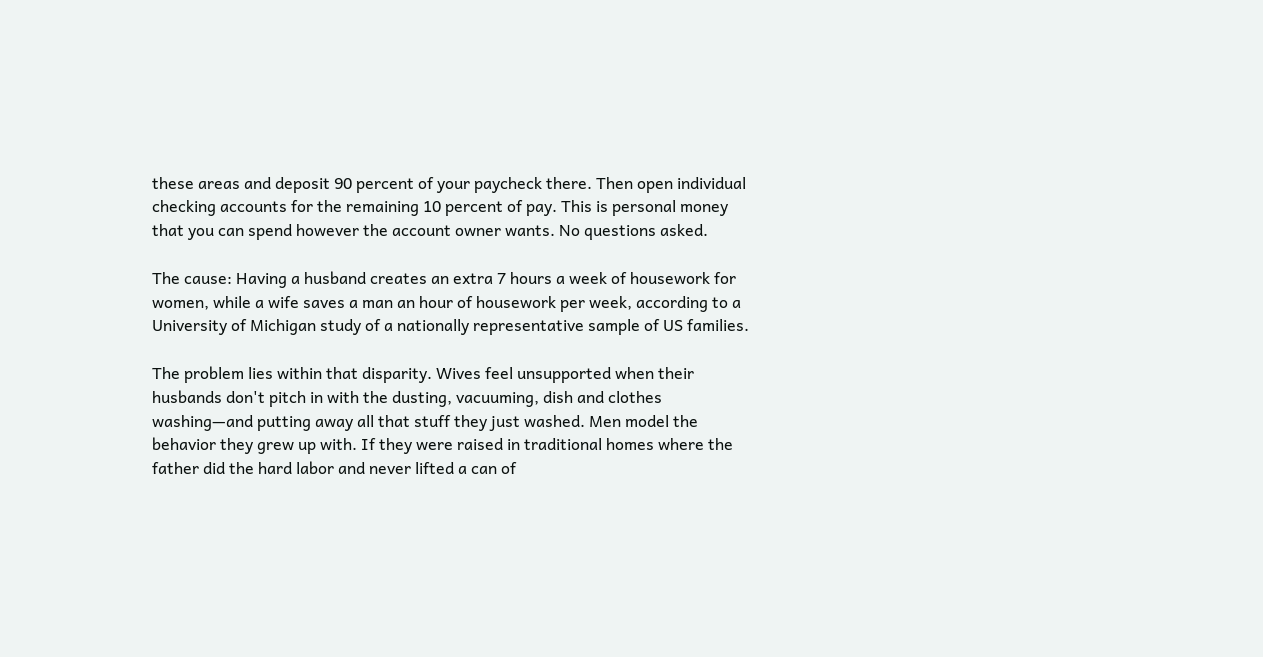these areas and deposit 90 percent of your paycheck there. Then open individual checking accounts for the remaining 10 percent of pay. This is personal money that you can spend however the account owner wants. No questions asked.

The cause: Having a husband creates an extra 7 hours a week of housework for women, while a wife saves a man an hour of housework per week, according to a University of Michigan study of a nationally representative sample of US families.

The problem lies within that disparity. Wives feel unsupported when their husbands don't pitch in with the dusting, vacuuming, dish and clothes washing—and putting away all that stuff they just washed. Men model the behavior they grew up with. If they were raised in traditional homes where the father did the hard labor and never lifted a can of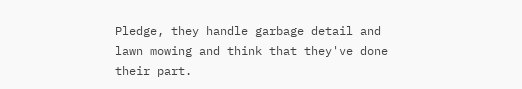Pledge, they handle garbage detail and lawn mowing and think that they've done their part.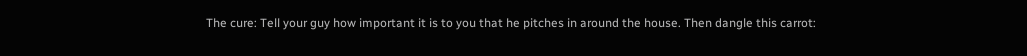The cure: Tell your guy how important it is to you that he pitches in around the house. Then dangle this carrot: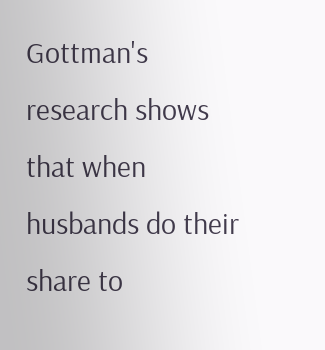Gottman's research shows that when husbands do their share to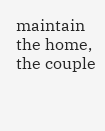maintain the home, the couple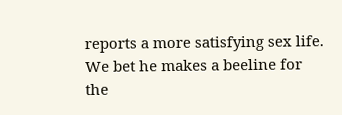reports a more satisfying sex life. We bet he makes a beeline for the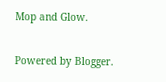Mop and Glow.

Powered by Blogger.